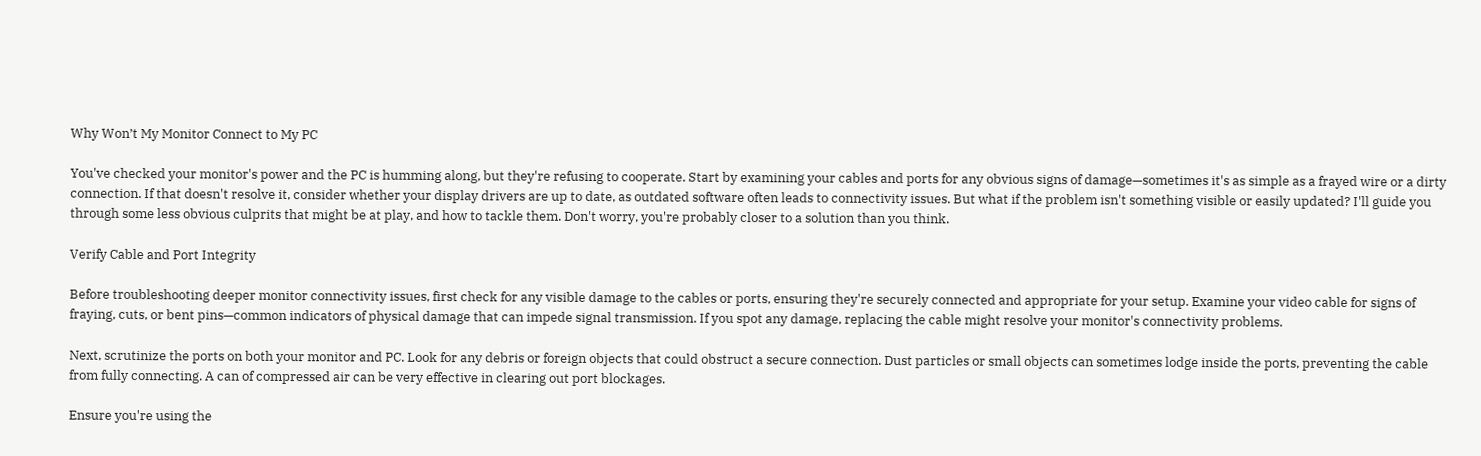Why Won’t My Monitor Connect to My PC

You've checked your monitor's power and the PC is humming along, but they're refusing to cooperate. Start by examining your cables and ports for any obvious signs of damage—sometimes it's as simple as a frayed wire or a dirty connection. If that doesn't resolve it, consider whether your display drivers are up to date, as outdated software often leads to connectivity issues. But what if the problem isn't something visible or easily updated? I'll guide you through some less obvious culprits that might be at play, and how to tackle them. Don't worry, you're probably closer to a solution than you think.

Verify Cable and Port Integrity

Before troubleshooting deeper monitor connectivity issues, first check for any visible damage to the cables or ports, ensuring they're securely connected and appropriate for your setup. Examine your video cable for signs of fraying, cuts, or bent pins—common indicators of physical damage that can impede signal transmission. If you spot any damage, replacing the cable might resolve your monitor's connectivity problems.

Next, scrutinize the ports on both your monitor and PC. Look for any debris or foreign objects that could obstruct a secure connection. Dust particles or small objects can sometimes lodge inside the ports, preventing the cable from fully connecting. A can of compressed air can be very effective in clearing out port blockages.

Ensure you're using the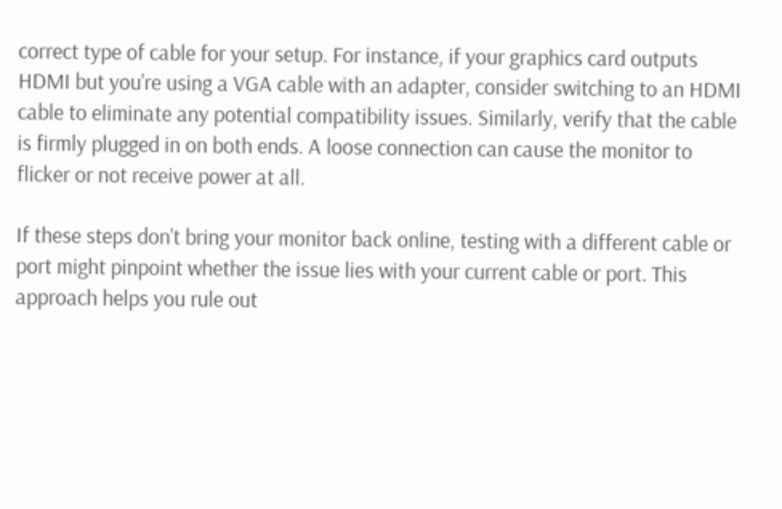correct type of cable for your setup. For instance, if your graphics card outputs HDMI but you're using a VGA cable with an adapter, consider switching to an HDMI cable to eliminate any potential compatibility issues. Similarly, verify that the cable is firmly plugged in on both ends. A loose connection can cause the monitor to flicker or not receive power at all.

If these steps don't bring your monitor back online, testing with a different cable or port might pinpoint whether the issue lies with your current cable or port. This approach helps you rule out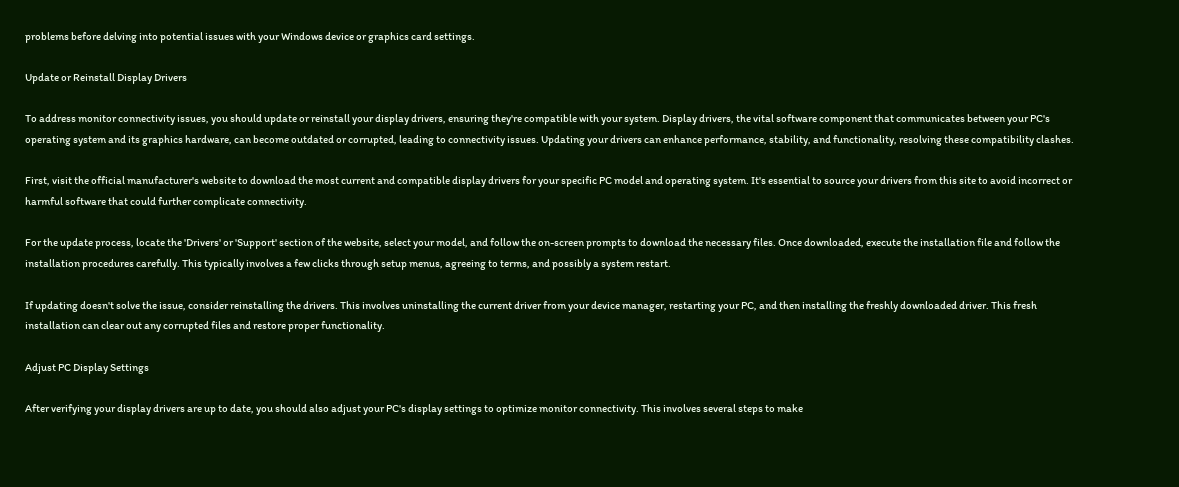problems before delving into potential issues with your Windows device or graphics card settings.

Update or Reinstall Display Drivers

To address monitor connectivity issues, you should update or reinstall your display drivers, ensuring they're compatible with your system. Display drivers, the vital software component that communicates between your PC's operating system and its graphics hardware, can become outdated or corrupted, leading to connectivity issues. Updating your drivers can enhance performance, stability, and functionality, resolving these compatibility clashes.

First, visit the official manufacturer's website to download the most current and compatible display drivers for your specific PC model and operating system. It's essential to source your drivers from this site to avoid incorrect or harmful software that could further complicate connectivity.

For the update process, locate the 'Drivers' or 'Support' section of the website, select your model, and follow the on-screen prompts to download the necessary files. Once downloaded, execute the installation file and follow the installation procedures carefully. This typically involves a few clicks through setup menus, agreeing to terms, and possibly a system restart.

If updating doesn't solve the issue, consider reinstalling the drivers. This involves uninstalling the current driver from your device manager, restarting your PC, and then installing the freshly downloaded driver. This fresh installation can clear out any corrupted files and restore proper functionality.

Adjust PC Display Settings

After verifying your display drivers are up to date, you should also adjust your PC's display settings to optimize monitor connectivity. This involves several steps to make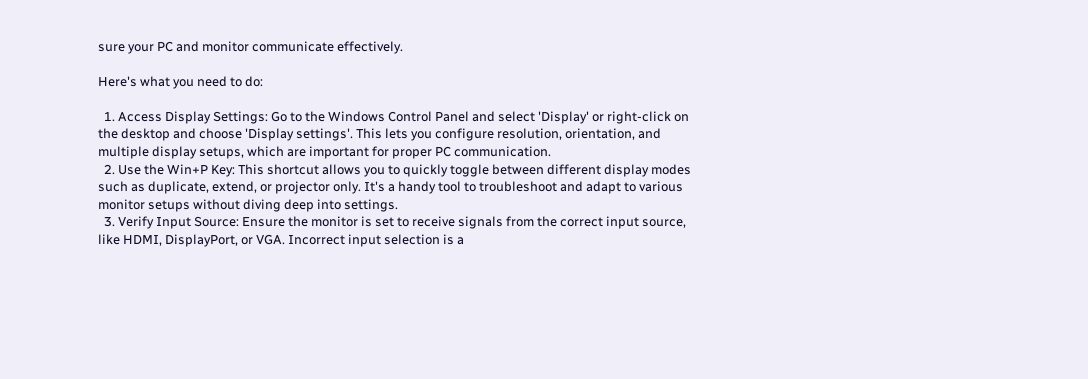sure your PC and monitor communicate effectively.

Here's what you need to do:

  1. Access Display Settings: Go to the Windows Control Panel and select 'Display' or right-click on the desktop and choose 'Display settings'. This lets you configure resolution, orientation, and multiple display setups, which are important for proper PC communication.
  2. Use the Win+P Key: This shortcut allows you to quickly toggle between different display modes such as duplicate, extend, or projector only. It's a handy tool to troubleshoot and adapt to various monitor setups without diving deep into settings.
  3. Verify Input Source: Ensure the monitor is set to receive signals from the correct input source, like HDMI, DisplayPort, or VGA. Incorrect input selection is a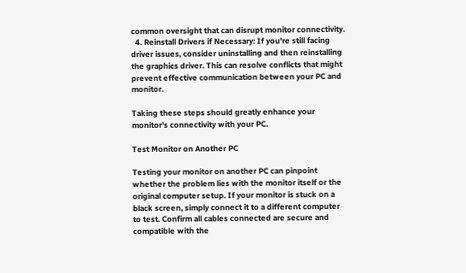common oversight that can disrupt monitor connectivity.
  4. Reinstall Drivers if Necessary: If you're still facing driver issues, consider uninstalling and then reinstalling the graphics driver. This can resolve conflicts that might prevent effective communication between your PC and monitor.

Taking these steps should greatly enhance your monitor's connectivity with your PC.

Test Monitor on Another PC

Testing your monitor on another PC can pinpoint whether the problem lies with the monitor itself or the original computer setup. If your monitor is stuck on a black screen, simply connect it to a different computer to test. Confirm all cables connected are secure and compatible with the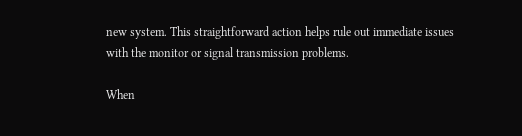new system. This straightforward action helps rule out immediate issues with the monitor or signal transmission problems.

When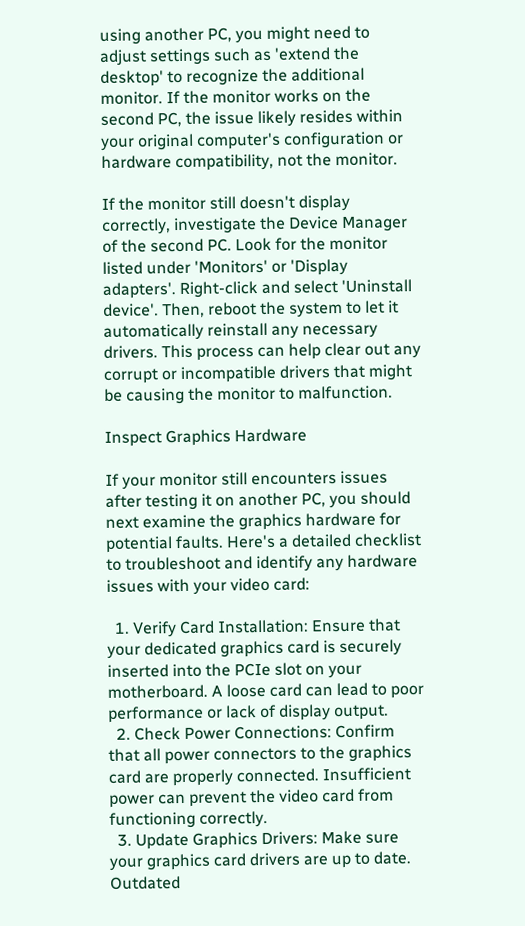using another PC, you might need to adjust settings such as 'extend the desktop' to recognize the additional monitor. If the monitor works on the second PC, the issue likely resides within your original computer's configuration or hardware compatibility, not the monitor.

If the monitor still doesn't display correctly, investigate the Device Manager of the second PC. Look for the monitor listed under 'Monitors' or 'Display adapters'. Right-click and select 'Uninstall device'. Then, reboot the system to let it automatically reinstall any necessary drivers. This process can help clear out any corrupt or incompatible drivers that might be causing the monitor to malfunction.

Inspect Graphics Hardware

If your monitor still encounters issues after testing it on another PC, you should next examine the graphics hardware for potential faults. Here's a detailed checklist to troubleshoot and identify any hardware issues with your video card:

  1. Verify Card Installation: Ensure that your dedicated graphics card is securely inserted into the PCIe slot on your motherboard. A loose card can lead to poor performance or lack of display output.
  2. Check Power Connections: Confirm that all power connectors to the graphics card are properly connected. Insufficient power can prevent the video card from functioning correctly.
  3. Update Graphics Drivers: Make sure your graphics card drivers are up to date. Outdated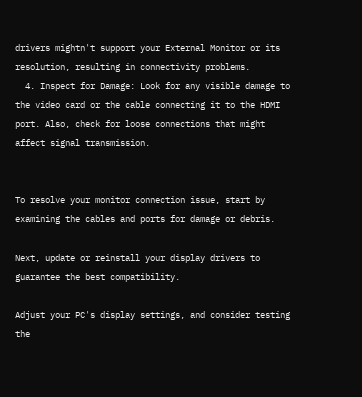drivers mightn't support your External Monitor or its resolution, resulting in connectivity problems.
  4. Inspect for Damage: Look for any visible damage to the video card or the cable connecting it to the HDMI port. Also, check for loose connections that might affect signal transmission.


To resolve your monitor connection issue, start by examining the cables and ports for damage or debris.

Next, update or reinstall your display drivers to guarantee the best compatibility.

Adjust your PC's display settings, and consider testing the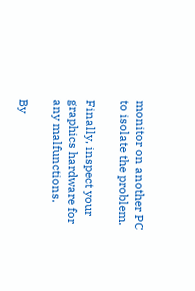monitor on another PC to isolate the problem.

Finally, inspect your graphics hardware for any malfunctions.

By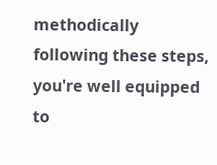methodically following these steps, you're well equipped to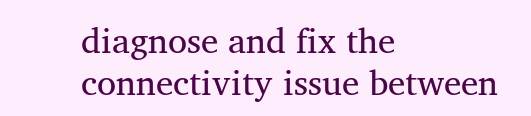diagnose and fix the connectivity issue between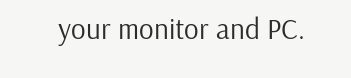your monitor and PC.